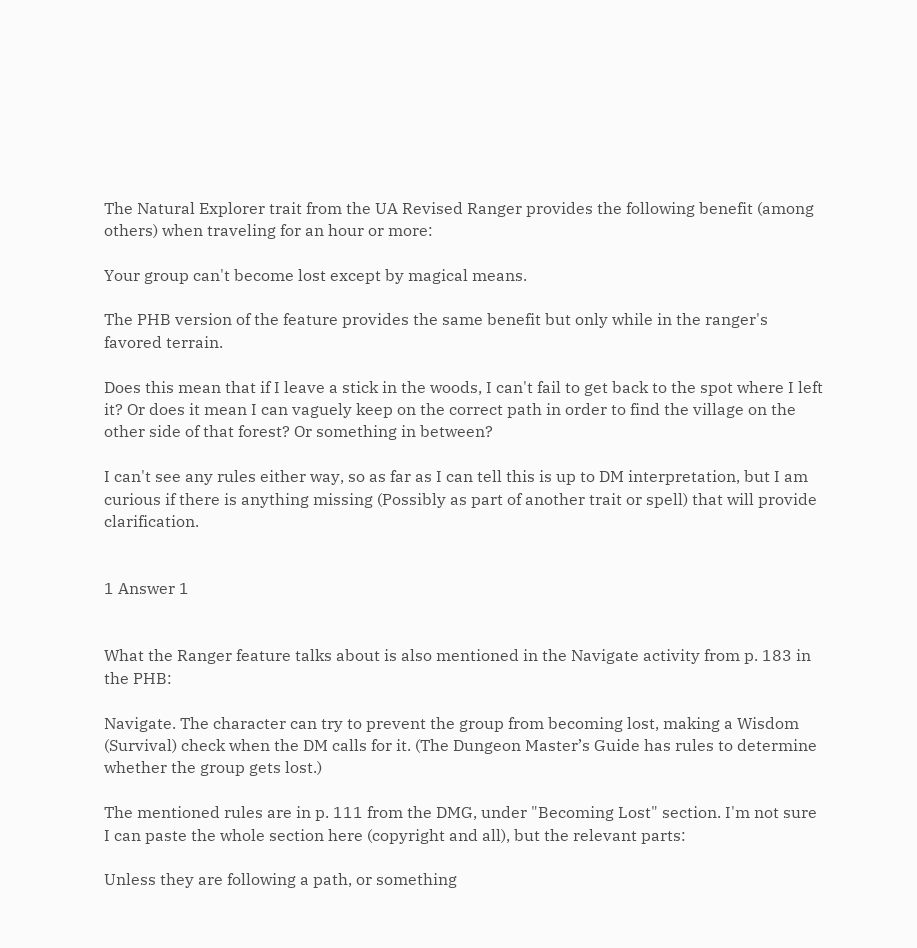The Natural Explorer trait from the UA Revised Ranger provides the following benefit (among others) when traveling for an hour or more:

Your group can't become lost except by magical means.

The PHB version of the feature provides the same benefit but only while in the ranger's favored terrain.

Does this mean that if I leave a stick in the woods, I can't fail to get back to the spot where I left it? Or does it mean I can vaguely keep on the correct path in order to find the village on the other side of that forest? Or something in between?

I can't see any rules either way, so as far as I can tell this is up to DM interpretation, but I am curious if there is anything missing (Possibly as part of another trait or spell) that will provide clarification.


1 Answer 1


What the Ranger feature talks about is also mentioned in the Navigate activity from p. 183 in the PHB:

Navigate. The character can try to prevent the group from becoming lost, making a Wisdom (Survival) check when the DM calls for it. (The Dungeon Master’s Guide has rules to determine whether the group gets lost.)

The mentioned rules are in p. 111 from the DMG, under "Becoming Lost" section. I'm not sure I can paste the whole section here (copyright and all), but the relevant parts:

Unless they are following a path, or something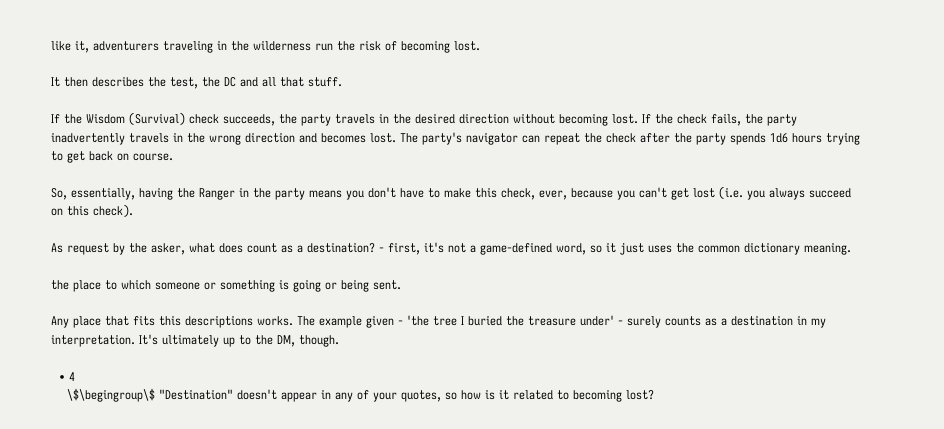like it, adventurers traveling in the wilderness run the risk of becoming lost.

It then describes the test, the DC and all that stuff.

If the Wisdom (Survival) check succeeds, the party travels in the desired direction without becoming lost. If the check fails, the party inadvertently travels in the wrong direction and becomes lost. The party's navigator can repeat the check after the party spends 1d6 hours trying to get back on course.

So, essentially, having the Ranger in the party means you don't have to make this check, ever, because you can't get lost (i.e. you always succeed on this check).

As request by the asker, what does count as a destination? - first, it's not a game-defined word, so it just uses the common dictionary meaning.

the place to which someone or something is going or being sent.

Any place that fits this descriptions works. The example given - 'the tree I buried the treasure under' - surely counts as a destination in my interpretation. It's ultimately up to the DM, though.

  • 4
    \$\begingroup\$ "Destination" doesn't appear in any of your quotes, so how is it related to becoming lost?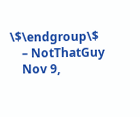\$\endgroup\$
    – NotThatGuy
    Nov 9,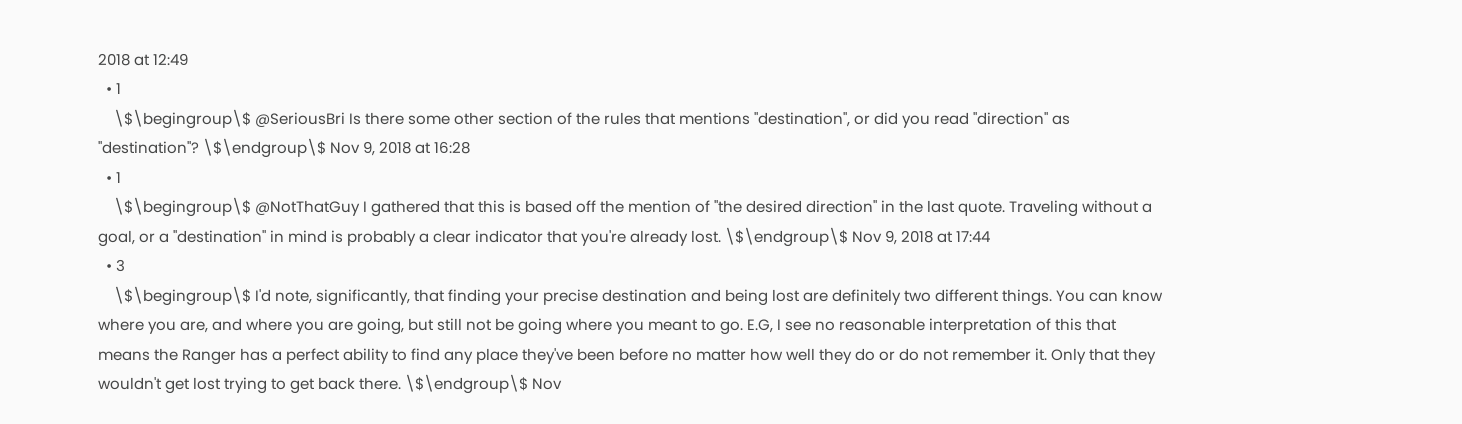2018 at 12:49
  • 1
    \$\begingroup\$ @SeriousBri Is there some other section of the rules that mentions "destination", or did you read "direction" as "destination"? \$\endgroup\$ Nov 9, 2018 at 16:28
  • 1
    \$\begingroup\$ @NotThatGuy I gathered that this is based off the mention of "the desired direction" in the last quote. Traveling without a goal, or a "destination" in mind is probably a clear indicator that you're already lost. \$\endgroup\$ Nov 9, 2018 at 17:44
  • 3
    \$\begingroup\$ I'd note, significantly, that finding your precise destination and being lost are definitely two different things. You can know where you are, and where you are going, but still not be going where you meant to go. E.G, I see no reasonable interpretation of this that means the Ranger has a perfect ability to find any place they've been before no matter how well they do or do not remember it. Only that they wouldn't get lost trying to get back there. \$\endgroup\$ Nov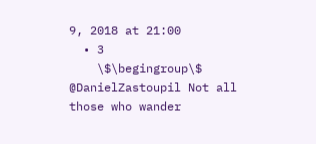9, 2018 at 21:00
  • 3
    \$\begingroup\$ @DanielZastoupil Not all those who wander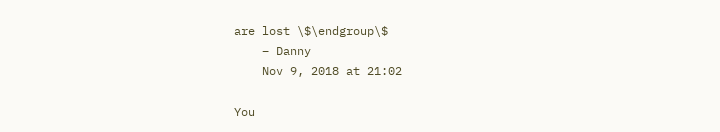are lost \$\endgroup\$
    – Danny
    Nov 9, 2018 at 21:02

You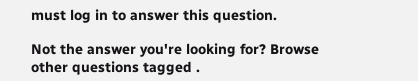must log in to answer this question.

Not the answer you're looking for? Browse other questions tagged .